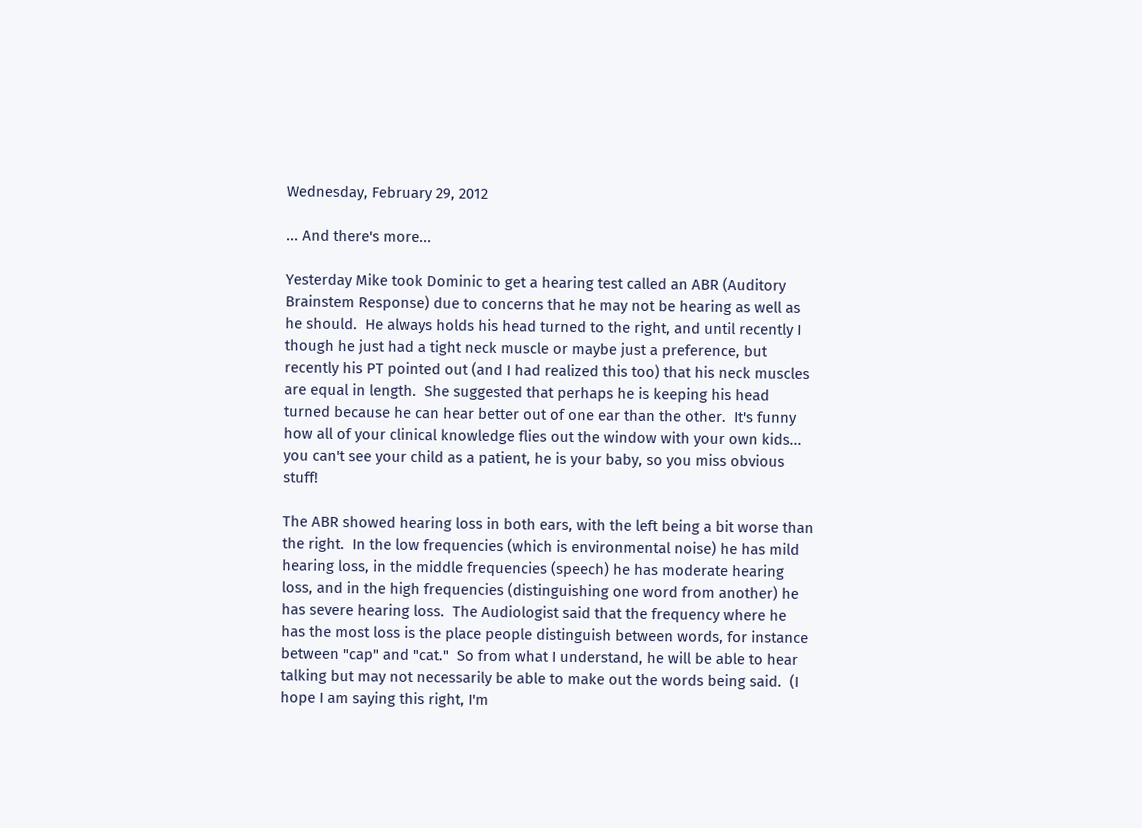Wednesday, February 29, 2012

... And there's more...

Yesterday Mike took Dominic to get a hearing test called an ABR (Auditory Brainstem Response) due to concerns that he may not be hearing as well as he should.  He always holds his head turned to the right, and until recently I though he just had a tight neck muscle or maybe just a preference, but recently his PT pointed out (and I had realized this too) that his neck muscles are equal in length.  She suggested that perhaps he is keeping his head turned because he can hear better out of one ear than the other.  It's funny how all of your clinical knowledge flies out the window with your own kids... you can't see your child as a patient, he is your baby, so you miss obvious stuff!

The ABR showed hearing loss in both ears, with the left being a bit worse than the right.  In the low frequencies (which is environmental noise) he has mild hearing loss, in the middle frequencies (speech) he has moderate hearing loss, and in the high frequencies (distinguishing one word from another) he has severe hearing loss.  The Audiologist said that the frequency where he has the most loss is the place people distinguish between words, for instance between "cap" and "cat."  So from what I understand, he will be able to hear talking but may not necessarily be able to make out the words being said.  (I hope I am saying this right, I'm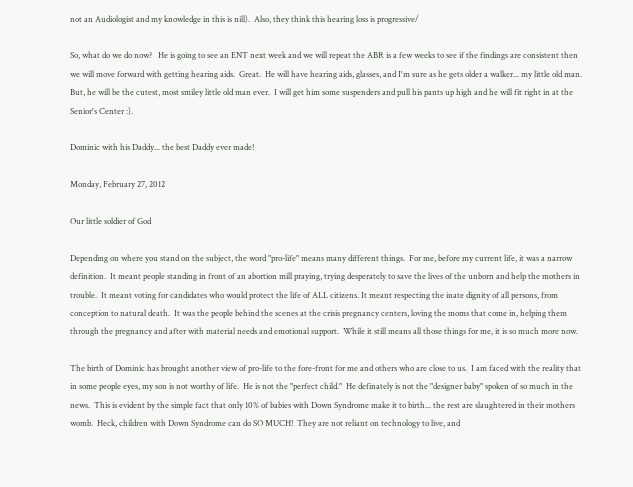not an Audiologist and my knowledge in this is nill).  Also, they think this hearing loss is progressive/

So, what do we do now?   He is going to see an ENT next week and we will repeat the ABR is a few weeks to see if the findings are consistent then we will move forward with getting hearing aids.  Great.  He will have hearing aids, glasses, and I'm sure as he gets older a walker... my little old man.  But, he will be the cutest, most smiley little old man ever.  I will get him some suspenders and pull his pants up high and he will fit right in at the Senior's Center :).

Dominic with his Daddy... the best Daddy ever made!

Monday, February 27, 2012

Our little soldier of God

Depending on where you stand on the subject, the word "pro-life" means many different things.  For me, before my current life, it was a narrow definition.  It meant people standing in front of an abortion mill praying, trying desperately to save the lives of the unborn and help the mothers in trouble.  It meant voting for candidates who would protect the life of ALL citizens. It meant respecting the inate dignity of all persons, from conception to natural death.  It was the people behind the scenes at the crisis pregnancy centers, loving the moms that come in, helping them through the pregnancy and after with material needs and emotional support.  While it still means all those things for me, it is so much more now.

The birth of Dominic has brought another view of pro-life to the fore-front for me and others who are close to us.  I am faced with the reality that in some people eyes, my son is not worthy of life.  He is not the "perfect child."  He definately is not the "designer baby" spoken of so much in the news.  This is evident by the simple fact that only 10% of babies with Down Syndrome make it to birth... the rest are slaughtered in their mothers womb.  Heck, children with Down Syndrome can do SO MUCH!  They are not reliant on technology to live, and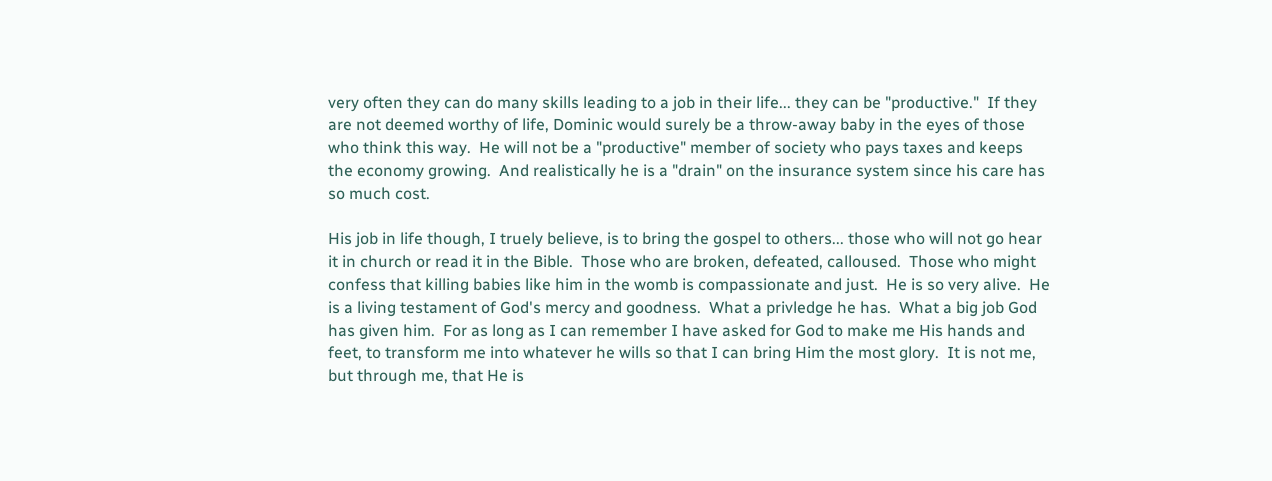very often they can do many skills leading to a job in their life... they can be "productive."  If they are not deemed worthy of life, Dominic would surely be a throw-away baby in the eyes of those who think this way.  He will not be a "productive" member of society who pays taxes and keeps the economy growing.  And realistically he is a "drain" on the insurance system since his care has so much cost.

His job in life though, I truely believe, is to bring the gospel to others... those who will not go hear it in church or read it in the Bible.  Those who are broken, defeated, calloused.  Those who might confess that killing babies like him in the womb is compassionate and just.  He is so very alive.  He is a living testament of God's mercy and goodness.  What a privledge he has.  What a big job God has given him.  For as long as I can remember I have asked for God to make me His hands and feet, to transform me into whatever he wills so that I can bring Him the most glory.  It is not me, but through me, that He is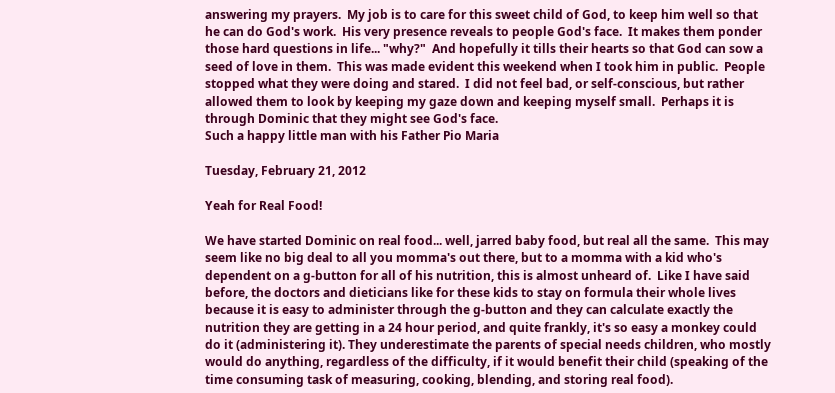answering my prayers.  My job is to care for this sweet child of God, to keep him well so that he can do God's work.  His very presence reveals to people God's face.  It makes them ponder those hard questions in life... "why?"  And hopefully it tills their hearts so that God can sow a seed of love in them.  This was made evident this weekend when I took him in public.  People stopped what they were doing and stared.  I did not feel bad, or self-conscious, but rather allowed them to look by keeping my gaze down and keeping myself small.  Perhaps it is through Dominic that they might see God's face.
Such a happy little man with his Father Pio Maria

Tuesday, February 21, 2012

Yeah for Real Food!

We have started Dominic on real food... well, jarred baby food, but real all the same.  This may seem like no big deal to all you momma's out there, but to a momma with a kid who's dependent on a g-button for all of his nutrition, this is almost unheard of.  Like I have said before, the doctors and dieticians like for these kids to stay on formula their whole lives because it is easy to administer through the g-button and they can calculate exactly the nutrition they are getting in a 24 hour period, and quite frankly, it's so easy a monkey could do it (administering it). They underestimate the parents of special needs children, who mostly would do anything, regardless of the difficulty, if it would benefit their child (speaking of the time consuming task of measuring, cooking, blending, and storing real food).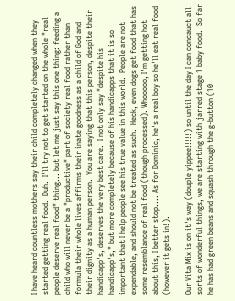I have heard countless mothers say their child completely changed when they started getting real food.  Duh.  I'll try not to get started on the whole "real people deserve real food" thing... but let me just say this one thing: feeding a child who will never be a "productive" part of society real food rather than formula their whole lives affirms their inate goodness as a child of God and their dignity as a human person.  You are saying that this person, despite their handicapp's, deserves the very best care.  I not only say "despite his handicapp's," but more completely because of his handicapps that it is so important that I help people see his true value in this world.  People are not expendable, and should not be treated as such.  Heck, even dogs get food that has some resemblance of real food (though processed). Whooooo, I'm getting hot about this, I better stop.... As for Dominic, he's a real boy so he'll eat real food (however it gets in!).

Our Vita Mix is on it's way (douple yippee!!!!!) so until the day I can concauct all sorts of wonderful things, we are starting with jarred stage 1 baby food.  So far he has had green beans and squash through the g-button (10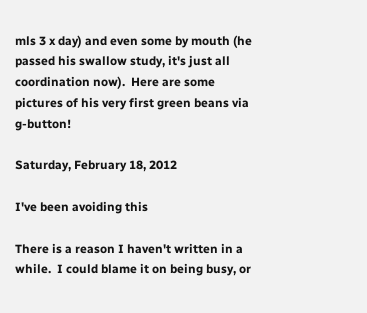mls 3 x day) and even some by mouth (he passed his swallow study, it's just all coordination now).  Here are some pictures of his very first green beans via g-button!

Saturday, February 18, 2012

I've been avoiding this

There is a reason I haven't written in a while.  I could blame it on being busy, or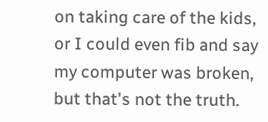on taking care of the kids, or I could even fib and say my computer was broken, but that's not the truth.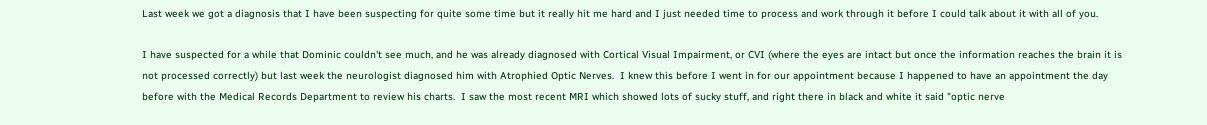Last week we got a diagnosis that I have been suspecting for quite some time but it really hit me hard and I just needed time to process and work through it before I could talk about it with all of you.

I have suspected for a while that Dominic couldn't see much, and he was already diagnosed with Cortical Visual Impairment, or CVI (where the eyes are intact but once the information reaches the brain it is not processed correctly) but last week the neurologist diagnosed him with Atrophied Optic Nerves.  I knew this before I went in for our appointment because I happened to have an appointment the day before with the Medical Records Department to review his charts.  I saw the most recent MRI which showed lots of sucky stuff, and right there in black and white it said "optic nerve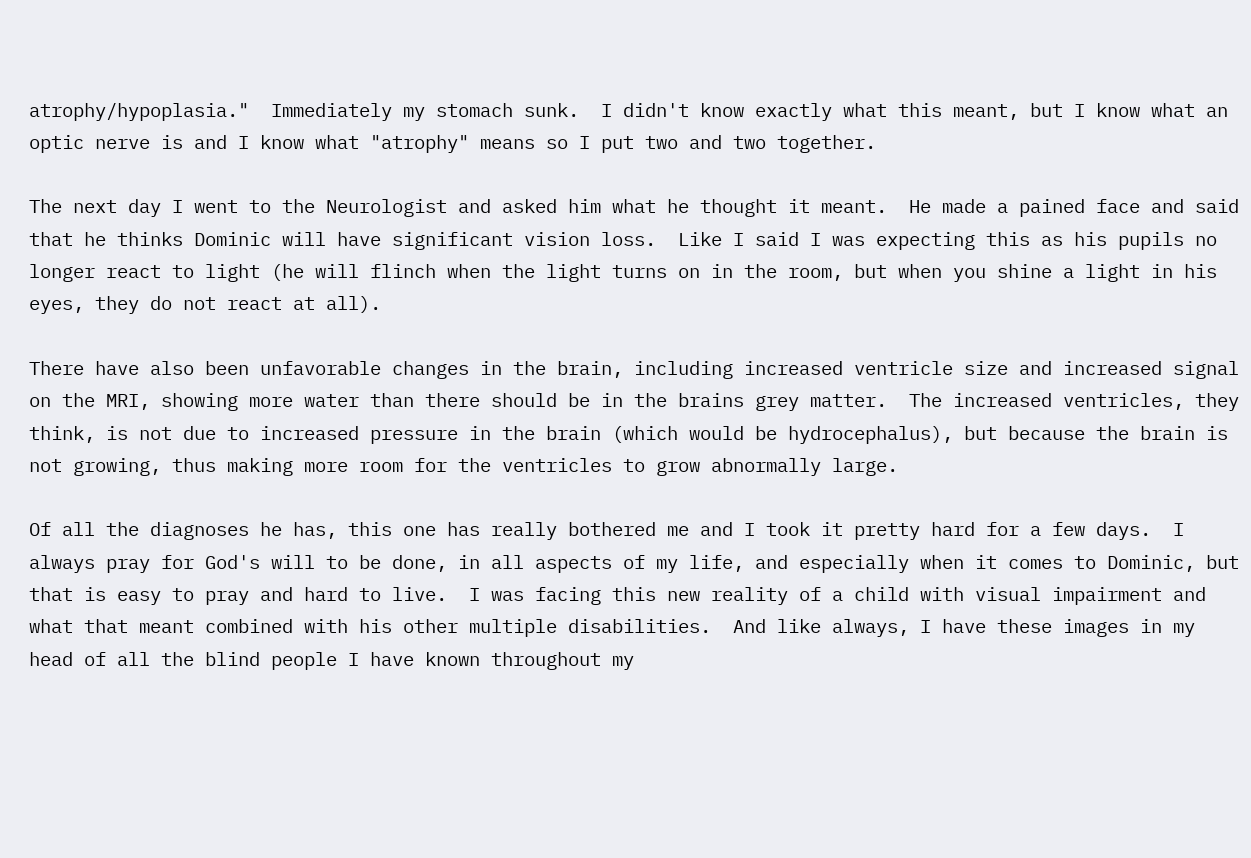atrophy/hypoplasia."  Immediately my stomach sunk.  I didn't know exactly what this meant, but I know what an optic nerve is and I know what "atrophy" means so I put two and two together.

The next day I went to the Neurologist and asked him what he thought it meant.  He made a pained face and said that he thinks Dominic will have significant vision loss.  Like I said I was expecting this as his pupils no longer react to light (he will flinch when the light turns on in the room, but when you shine a light in his eyes, they do not react at all).

There have also been unfavorable changes in the brain, including increased ventricle size and increased signal on the MRI, showing more water than there should be in the brains grey matter.  The increased ventricles, they think, is not due to increased pressure in the brain (which would be hydrocephalus), but because the brain is not growing, thus making more room for the ventricles to grow abnormally large.

Of all the diagnoses he has, this one has really bothered me and I took it pretty hard for a few days.  I always pray for God's will to be done, in all aspects of my life, and especially when it comes to Dominic, but that is easy to pray and hard to live.  I was facing this new reality of a child with visual impairment and what that meant combined with his other multiple disabilities.  And like always, I have these images in my head of all the blind people I have known throughout my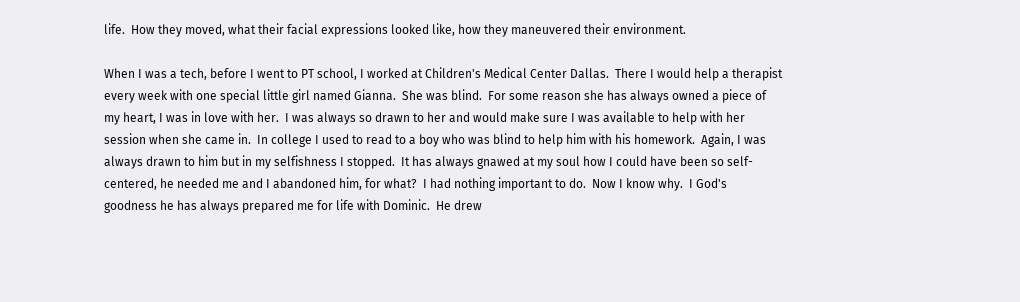life.  How they moved, what their facial expressions looked like, how they maneuvered their environment.

When I was a tech, before I went to PT school, I worked at Children's Medical Center Dallas.  There I would help a therapist every week with one special little girl named Gianna.  She was blind.  For some reason she has always owned a piece of my heart, I was in love with her.  I was always so drawn to her and would make sure I was available to help with her session when she came in.  In college I used to read to a boy who was blind to help him with his homework.  Again, I was always drawn to him but in my selfishness I stopped.  It has always gnawed at my soul how I could have been so self-centered, he needed me and I abandoned him, for what?  I had nothing important to do.  Now I know why.  I God's goodness he has always prepared me for life with Dominic.  He drew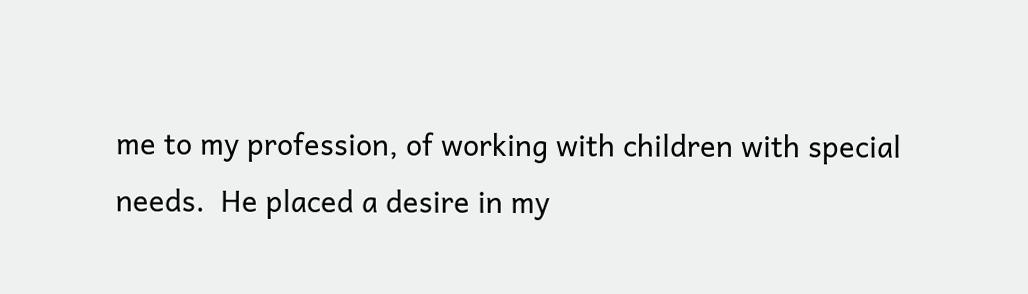me to my profession, of working with children with special needs.  He placed a desire in my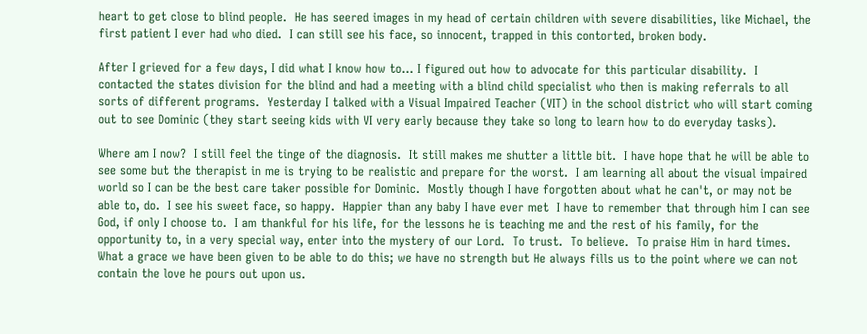heart to get close to blind people.  He has seered images in my head of certain children with severe disabilities, like Michael, the first patient I ever had who died.  I can still see his face, so innocent, trapped in this contorted, broken body.

After I grieved for a few days, I did what I know how to... I figured out how to advocate for this particular disability.  I contacted the states division for the blind and had a meeting with a blind child specialist who then is making referrals to all sorts of different programs.  Yesterday I talked with a Visual Impaired Teacher (VIT) in the school district who will start coming out to see Dominic (they start seeing kids with VI very early because they take so long to learn how to do everyday tasks).

Where am I now?  I still feel the tinge of the diagnosis.  It still makes me shutter a little bit.  I have hope that he will be able to see some but the therapist in me is trying to be realistic and prepare for the worst.  I am learning all about the visual impaired world so I can be the best care taker possible for Dominic.  Mostly though I have forgotten about what he can't, or may not be able to, do.  I see his sweet face, so happy.  Happier than any baby I have ever met  I have to remember that through him I can see God, if only I choose to.  I am thankful for his life, for the lessons he is teaching me and the rest of his family, for the opportunity to, in a very special way, enter into the mystery of our Lord.  To trust.  To believe.  To praise Him in hard times.  What a grace we have been given to be able to do this; we have no strength but He always fills us to the point where we can not contain the love he pours out upon us.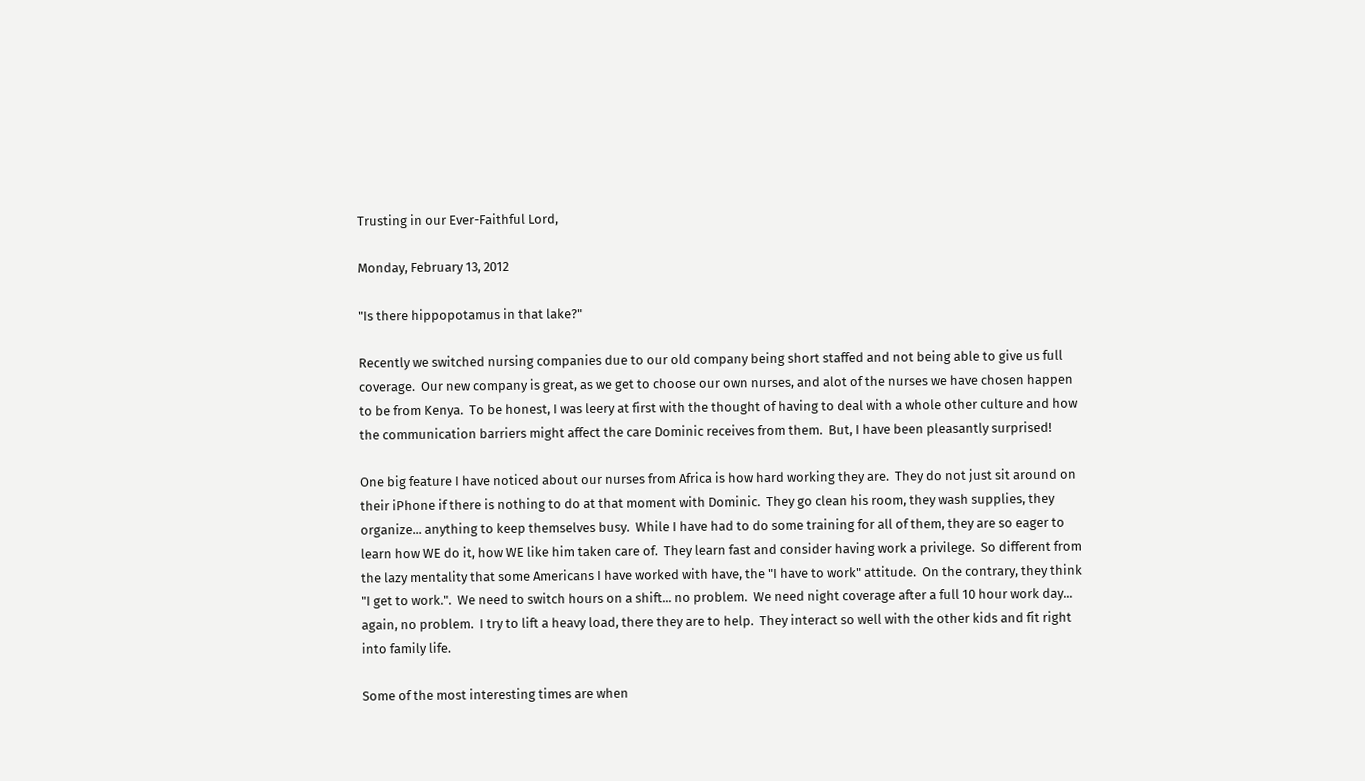Trusting in our Ever-Faithful Lord,

Monday, February 13, 2012

"Is there hippopotamus in that lake?"

Recently we switched nursing companies due to our old company being short staffed and not being able to give us full coverage.  Our new company is great, as we get to choose our own nurses, and alot of the nurses we have chosen happen to be from Kenya.  To be honest, I was leery at first with the thought of having to deal with a whole other culture and how the communication barriers might affect the care Dominic receives from them.  But, I have been pleasantly surprised!

One big feature I have noticed about our nurses from Africa is how hard working they are.  They do not just sit around on their iPhone if there is nothing to do at that moment with Dominic.  They go clean his room, they wash supplies, they organize... anything to keep themselves busy.  While I have had to do some training for all of them, they are so eager to learn how WE do it, how WE like him taken care of.  They learn fast and consider having work a privilege.  So different from the lazy mentality that some Americans I have worked with have, the "I have to work" attitude.  On the contrary, they think "I get to work.".  We need to switch hours on a shift... no problem.  We need night coverage after a full 10 hour work day... again, no problem.  I try to lift a heavy load, there they are to help.  They interact so well with the other kids and fit right into family life.

Some of the most interesting times are when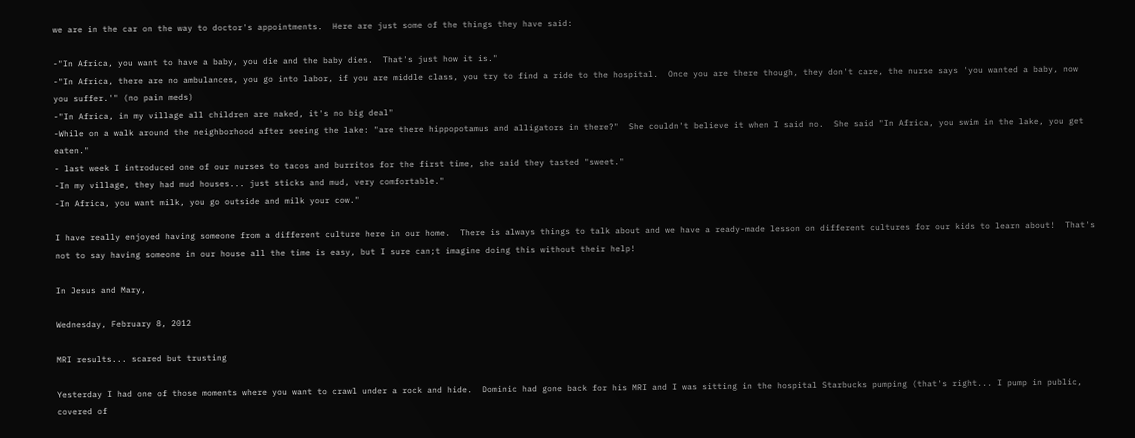we are in the car on the way to doctor's appointments.  Here are just some of the things they have said:

-"In Africa, you want to have a baby, you die and the baby dies.  That's just how it is."
-"In Africa, there are no ambulances, you go into labor, if you are middle class, you try to find a ride to the hospital.  Once you are there though, they don't care, the nurse says 'you wanted a baby, now you suffer.'" (no pain meds)
-"In Africa, in my village all children are naked, it's no big deal"
-While on a walk around the neighborhood after seeing the lake: "are there hippopotamus and alligators in there?"  She couldn't believe it when I said no.  She said "In Africa, you swim in the lake, you get eaten."
- last week I introduced one of our nurses to tacos and burritos for the first time, she said they tasted "sweet."
-In my village, they had mud houses... just sticks and mud, very comfortable."
-In Africa, you want milk, you go outside and milk your cow."

I have really enjoyed having someone from a different culture here in our home.  There is always things to talk about and we have a ready-made lesson on different cultures for our kids to learn about!  That's not to say having someone in our house all the time is easy, but I sure can;t imagine doing this without their help!

In Jesus and Mary,

Wednesday, February 8, 2012

MRI results... scared but trusting

Yesterday I had one of those moments where you want to crawl under a rock and hide.  Dominic had gone back for his MRI and I was sitting in the hospital Starbucks pumping (that's right... I pump in public, covered of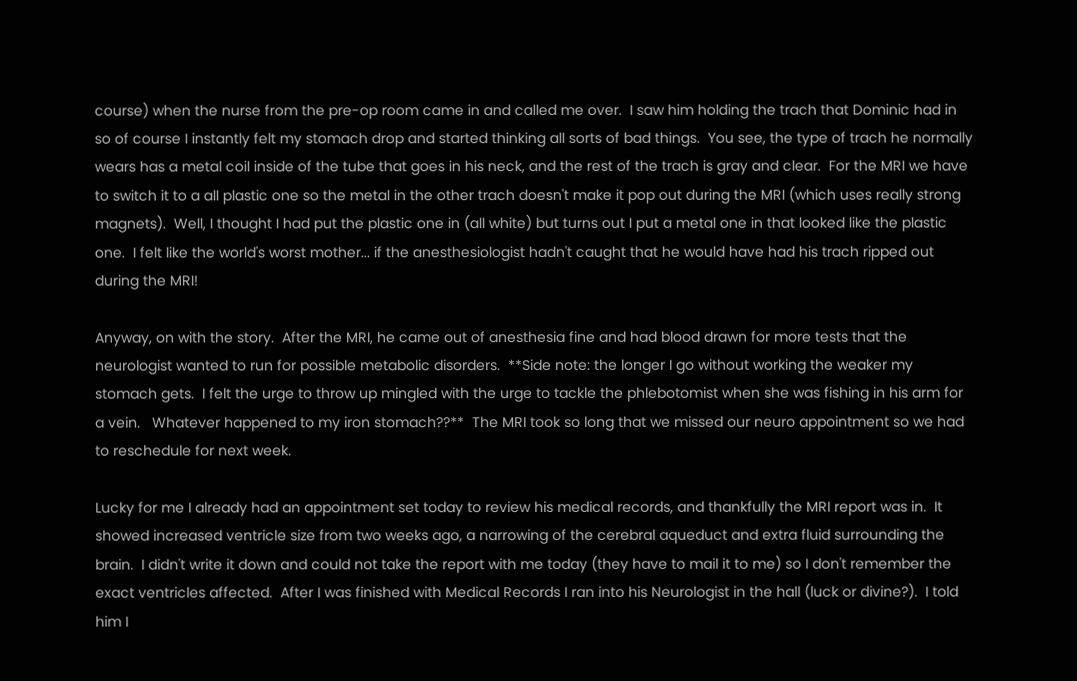course) when the nurse from the pre-op room came in and called me over.  I saw him holding the trach that Dominic had in so of course I instantly felt my stomach drop and started thinking all sorts of bad things.  You see, the type of trach he normally wears has a metal coil inside of the tube that goes in his neck, and the rest of the trach is gray and clear.  For the MRI we have to switch it to a all plastic one so the metal in the other trach doesn't make it pop out during the MRI (which uses really strong magnets).  Well, I thought I had put the plastic one in (all white) but turns out I put a metal one in that looked like the plastic one.  I felt like the world's worst mother... if the anesthesiologist hadn't caught that he would have had his trach ripped out during the MRI!

Anyway, on with the story.  After the MRI, he came out of anesthesia fine and had blood drawn for more tests that the neurologist wanted to run for possible metabolic disorders.  **Side note: the longer I go without working the weaker my stomach gets.  I felt the urge to throw up mingled with the urge to tackle the phlebotomist when she was fishing in his arm for a vein.   Whatever happened to my iron stomach??**  The MRI took so long that we missed our neuro appointment so we had to reschedule for next week.

Lucky for me I already had an appointment set today to review his medical records, and thankfully the MRI report was in.  It showed increased ventricle size from two weeks ago, a narrowing of the cerebral aqueduct and extra fluid surrounding the brain.  I didn't write it down and could not take the report with me today (they have to mail it to me) so I don't remember the exact ventricles affected.  After I was finished with Medical Records I ran into his Neurologist in the hall (luck or divine?).  I told him I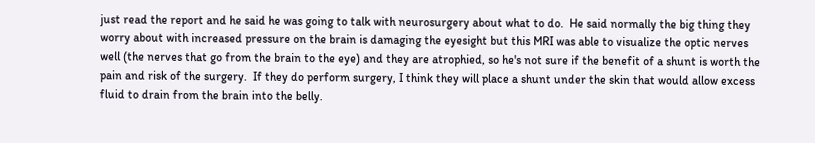just read the report and he said he was going to talk with neurosurgery about what to do.  He said normally the big thing they worry about with increased pressure on the brain is damaging the eyesight but this MRI was able to visualize the optic nerves well (the nerves that go from the brain to the eye) and they are atrophied, so he's not sure if the benefit of a shunt is worth the pain and risk of the surgery.  If they do perform surgery, I think they will place a shunt under the skin that would allow excess fluid to drain from the brain into the belly.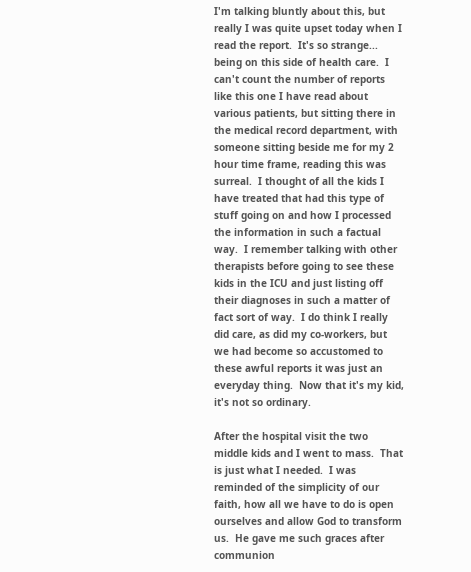I'm talking bluntly about this, but really I was quite upset today when I read the report.  It's so strange... being on this side of health care.  I can't count the number of reports like this one I have read about various patients, but sitting there in the medical record department, with someone sitting beside me for my 2 hour time frame, reading this was surreal.  I thought of all the kids I have treated that had this type of stuff going on and how I processed the information in such a factual way.  I remember talking with other therapists before going to see these kids in the ICU and just listing off their diagnoses in such a matter of fact sort of way.  I do think I really did care, as did my co-workers, but we had become so accustomed to these awful reports it was just an everyday thing.  Now that it's my kid, it's not so ordinary.

After the hospital visit the two middle kids and I went to mass.  That is just what I needed.  I was reminded of the simplicity of our faith, how all we have to do is open ourselves and allow God to transform us.  He gave me such graces after communion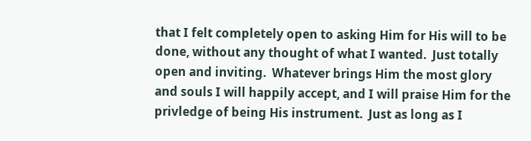that I felt completely open to asking Him for His will to be done, without any thought of what I wanted.  Just totally open and inviting.  Whatever brings Him the most glory and souls I will happily accept, and I will praise Him for the privledge of being His instrument.  Just as long as I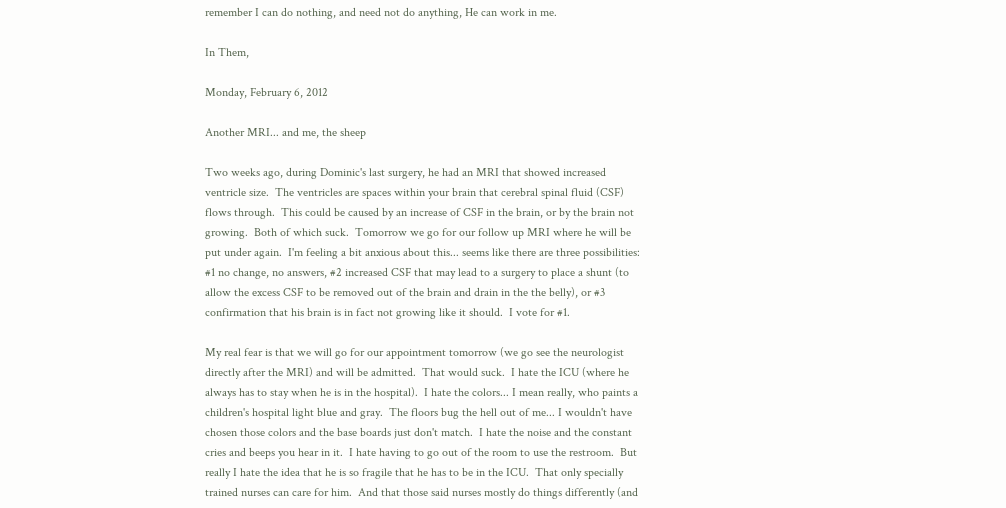remember I can do nothing, and need not do anything, He can work in me.

In Them,

Monday, February 6, 2012

Another MRI... and me, the sheep

Two weeks ago, during Dominic's last surgery, he had an MRI that showed increased ventricle size.  The ventricles are spaces within your brain that cerebral spinal fluid (CSF) flows through.  This could be caused by an increase of CSF in the brain, or by the brain not growing.  Both of which suck.  Tomorrow we go for our follow up MRI where he will be put under again.  I'm feeling a bit anxious about this... seems like there are three possibilities: #1 no change, no answers, #2 increased CSF that may lead to a surgery to place a shunt (to allow the excess CSF to be removed out of the brain and drain in the the belly), or #3 confirmation that his brain is in fact not growing like it should.  I vote for #1.

My real fear is that we will go for our appointment tomorrow (we go see the neurologist directly after the MRI) and will be admitted.  That would suck.  I hate the ICU (where he always has to stay when he is in the hospital).  I hate the colors... I mean really, who paints a children's hospital light blue and gray.  The floors bug the hell out of me... I wouldn't have chosen those colors and the base boards just don't match.  I hate the noise and the constant cries and beeps you hear in it.  I hate having to go out of the room to use the restroom.  But really I hate the idea that he is so fragile that he has to be in the ICU.  That only specially trained nurses can care for him.  And that those said nurses mostly do things differently (and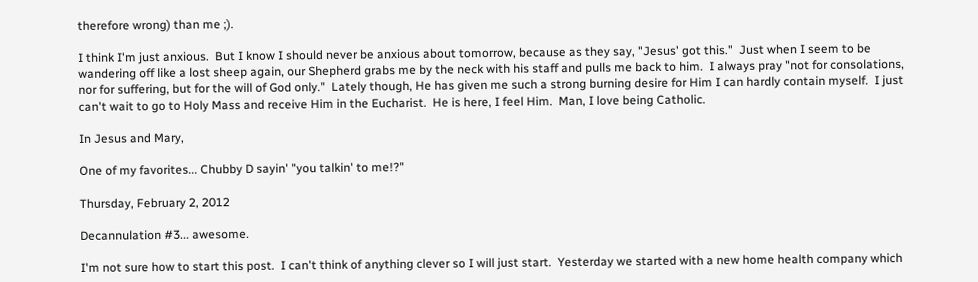therefore wrong) than me ;).

I think I'm just anxious.  But I know I should never be anxious about tomorrow, because as they say, "Jesus' got this."  Just when I seem to be wandering off like a lost sheep again, our Shepherd grabs me by the neck with his staff and pulls me back to him.  I always pray "not for consolations, nor for suffering, but for the will of God only."  Lately though, He has given me such a strong burning desire for Him I can hardly contain myself.  I just can't wait to go to Holy Mass and receive Him in the Eucharist.  He is here, I feel Him.  Man, I love being Catholic.

In Jesus and Mary,

One of my favorites... Chubby D sayin' "you talkin' to me!?"

Thursday, February 2, 2012

Decannulation #3... awesome.

I'm not sure how to start this post.  I can't think of anything clever so I will just start.  Yesterday we started with a new home health company which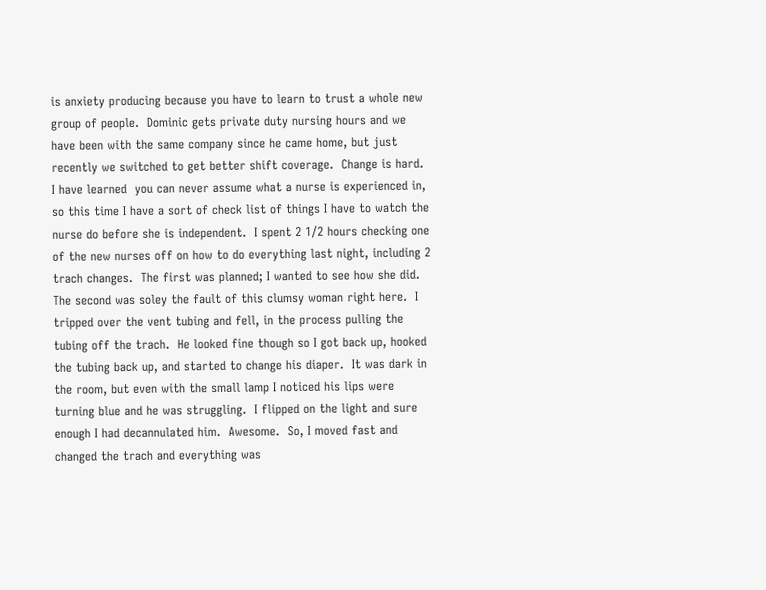is anxiety producing because you have to learn to trust a whole new group of people.  Dominic gets private duty nursing hours and we have been with the same company since he came home, but just recently we switched to get better shift coverage.  Change is hard.  I have learned  you can never assume what a nurse is experienced in, so this time I have a sort of check list of things I have to watch the nurse do before she is independent.  I spent 2 1/2 hours checking one of the new nurses off on how to do everything last night, including 2 trach changes.  The first was planned; I wanted to see how she did.  The second was soley the fault of this clumsy woman right here.  I tripped over the vent tubing and fell, in the process pulling the tubing off the trach.  He looked fine though so I got back up, hooked the tubing back up, and started to change his diaper.  It was dark in the room, but even with the small lamp I noticed his lips were turning blue and he was struggling.  I flipped on the light and sure enough I had decannulated him.  Awesome.  So, I moved fast and changed the trach and everything was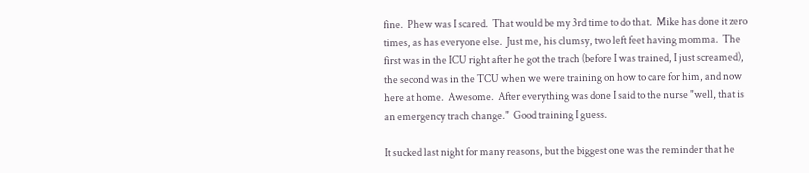fine.  Phew was I scared.  That would be my 3rd time to do that.  Mike has done it zero times, as has everyone else.  Just me, his clumsy, two left feet having momma.  The first was in the ICU right after he got the trach (before I was trained, I just screamed), the second was in the TCU when we were training on how to care for him, and now here at home.  Awesome.  After everything was done I said to the nurse "well, that is an emergency trach change."  Good training I guess.

It sucked last night for many reasons, but the biggest one was the reminder that he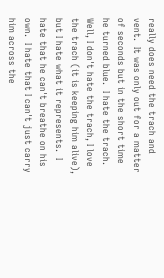really does need the trach and vent.  It was only out for a matter of seconds but in the short time he turned blue.  I hate the trach.  Well, I don't hate the trach, I love the trach (it is keeping him alive), but I hate what it represents.  I hate that he can't breathe on his own.  I hate that I can't just carry him across the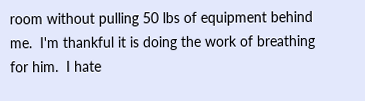room without pulling 50 lbs of equipment behind me.  I'm thankful it is doing the work of breathing for him.  I hate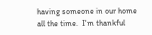having someone in our home all the time.  I'm thankful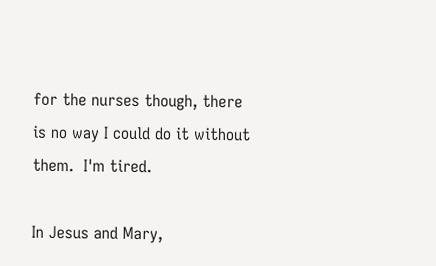for the nurses though, there is no way I could do it without them.  I'm tired.

In Jesus and Mary,